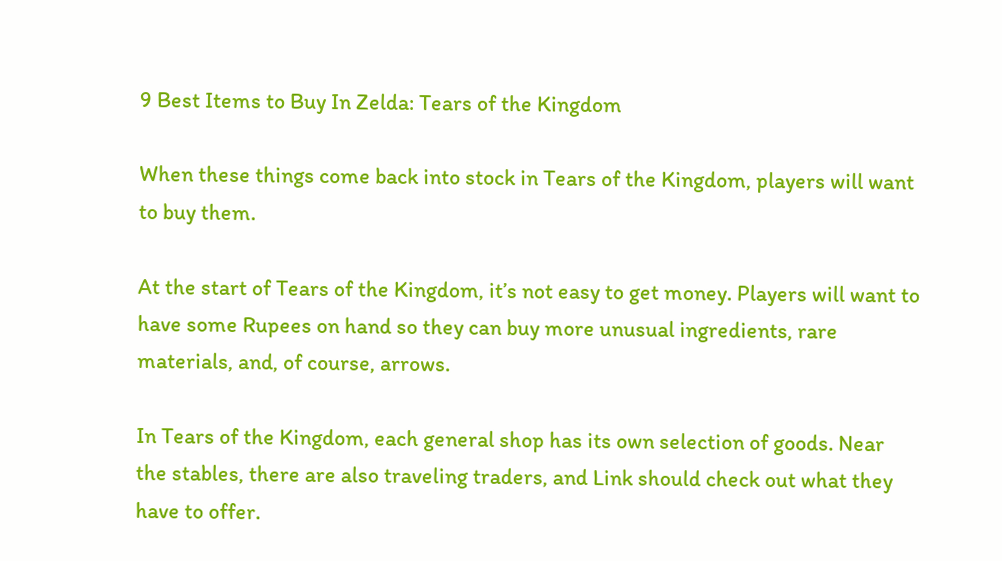9 Best Items to Buy In Zelda: Tears of the Kingdom

When these things come back into stock in Tears of the Kingdom, players will want to buy them.

At the start of Tears of the Kingdom, it’s not easy to get money. Players will want to have some Rupees on hand so they can buy more unusual ingredients, rare materials, and, of course, arrows.

In Tears of the Kingdom, each general shop has its own selection of goods. Near the stables, there are also traveling traders, and Link should check out what they have to offer.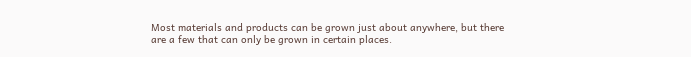Most materials and products can be grown just about anywhere, but there are a few that can only be grown in certain places.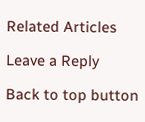Related Articles

Leave a Reply

Back to top button